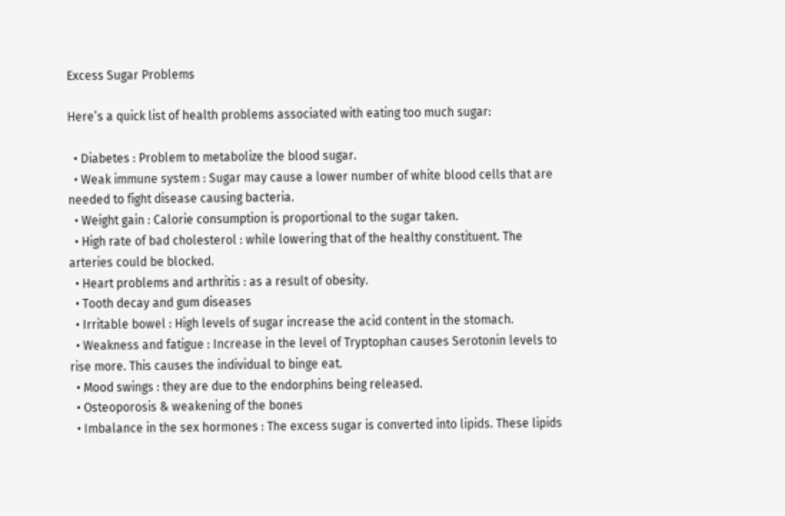Excess Sugar Problems

Here’s a quick list of health problems associated with eating too much sugar:

  • Diabetes : Problem to metabolize the blood sugar.
  • Weak immune system : Sugar may cause a lower number of white blood cells that are needed to fight disease causing bacteria.
  • Weight gain : Calorie consumption is proportional to the sugar taken.
  • High rate of bad cholesterol : while lowering that of the healthy constituent. The arteries could be blocked.
  • Heart problems and arthritis : as a result of obesity.
  • Tooth decay and gum diseases
  • Irritable bowel : High levels of sugar increase the acid content in the stomach.
  • Weakness and fatigue : Increase in the level of Tryptophan causes Serotonin levels to rise more. This causes the individual to binge eat.
  • Mood swings : they are due to the endorphins being released.
  • Osteoporosis & weakening of the bones
  • Imbalance in the sex hormones : The excess sugar is converted into lipids. These lipids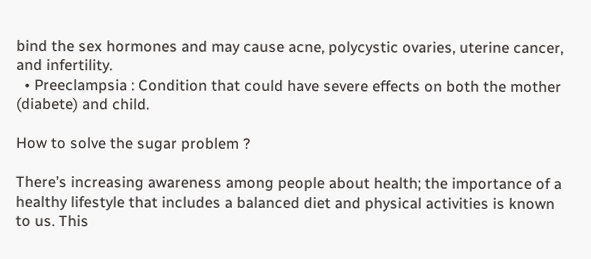bind the sex hormones and may cause acne, polycystic ovaries, uterine cancer, and infertility.
  • Preeclampsia : Condition that could have severe effects on both the mother (diabete) and child.

How to solve the sugar problem ?

There’s increasing awareness among people about health; the importance of a healthy lifestyle that includes a balanced diet and physical activities is known to us. This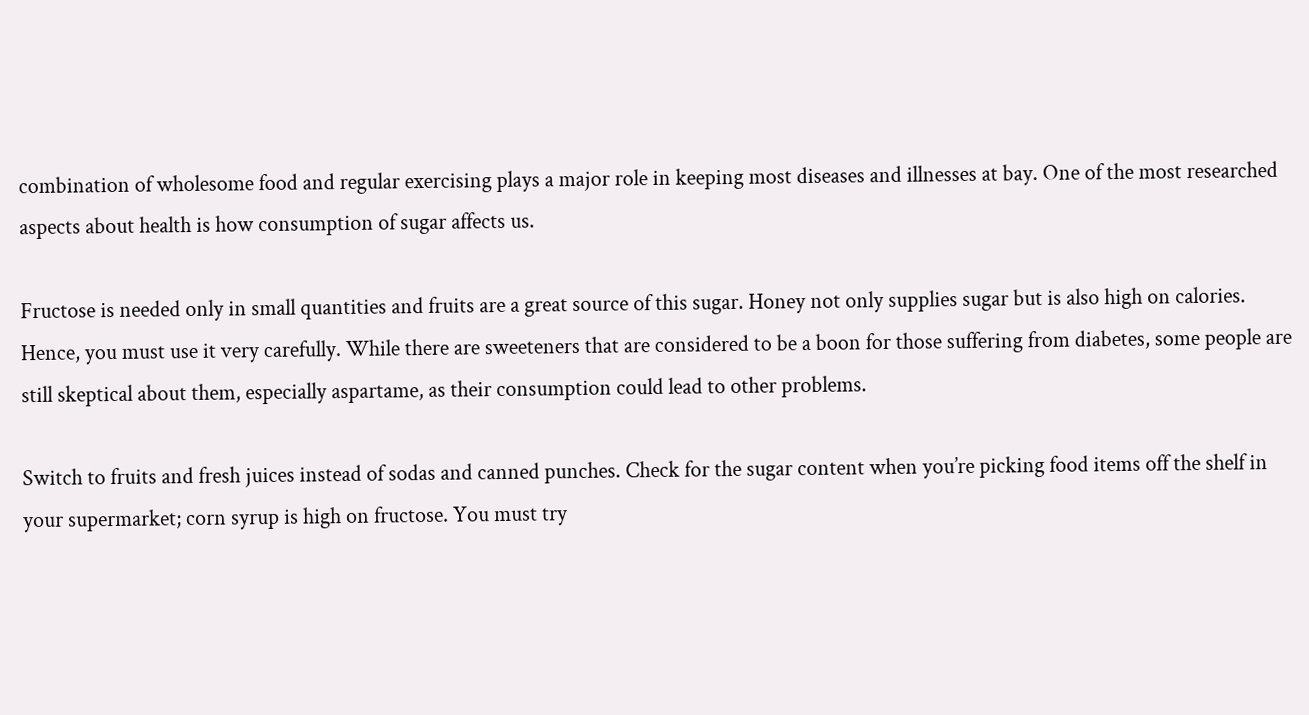combination of wholesome food and regular exercising plays a major role in keeping most diseases and illnesses at bay. One of the most researched aspects about health is how consumption of sugar affects us.

Fructose is needed only in small quantities and fruits are a great source of this sugar. Honey not only supplies sugar but is also high on calories. Hence, you must use it very carefully. While there are sweeteners that are considered to be a boon for those suffering from diabetes, some people are still skeptical about them, especially aspartame, as their consumption could lead to other problems.

Switch to fruits and fresh juices instead of sodas and canned punches. Check for the sugar content when you’re picking food items off the shelf in your supermarket; corn syrup is high on fructose. You must try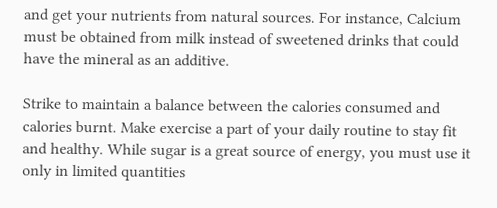and get your nutrients from natural sources. For instance, Calcium must be obtained from milk instead of sweetened drinks that could have the mineral as an additive.

Strike to maintain a balance between the calories consumed and calories burnt. Make exercise a part of your daily routine to stay fit and healthy. While sugar is a great source of energy, you must use it only in limited quantities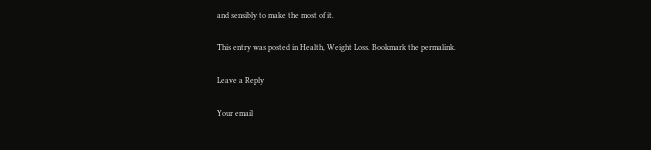and sensibly to make the most of it.

This entry was posted in Health, Weight Loss. Bookmark the permalink.

Leave a Reply

Your email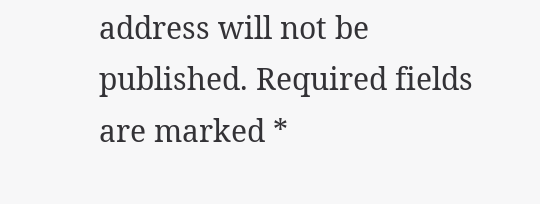address will not be published. Required fields are marked *